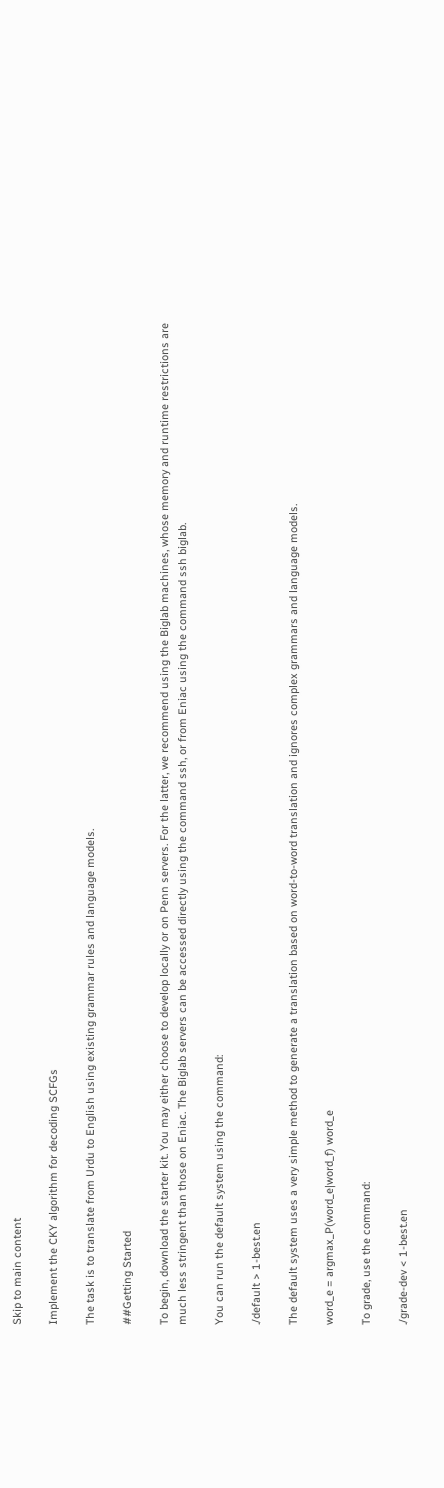Skip to main content

Implement the CKY algorithm for decoding SCFGs

The task is to translate from Urdu to English using existing grammar rules and language models.

##Getting Started

To begin, download the starter kit. You may either choose to develop locally or on Penn servers. For the latter, we recommend using the Biglab machines, whose memory and runtime restrictions are much less stringent than those on Eniac. The Biglab servers can be accessed directly using the command ssh, or from Eniac using the command ssh biglab.

You can run the default system using the command:

./default > 1-best.en

The default system uses a very simple method to generate a translation based on word-to-word translation and ignores complex grammars and language models.

word_e = argmax_P(word_e|word_f) word_e

To grade, use the command:

./grade-dev < 1-best.en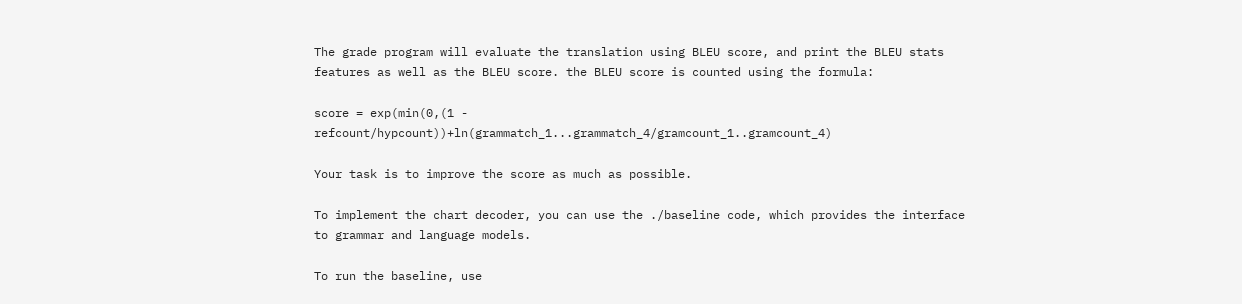The grade program will evaluate the translation using BLEU score, and print the BLEU stats features as well as the BLEU score. the BLEU score is counted using the formula:

score = exp(min(0,(1 - refcount/hypcount))+ln(grammatch_1...grammatch_4/gramcount_1..gramcount_4)

Your task is to improve the score as much as possible.

To implement the chart decoder, you can use the ./baseline code, which provides the interface to grammar and language models.

To run the baseline, use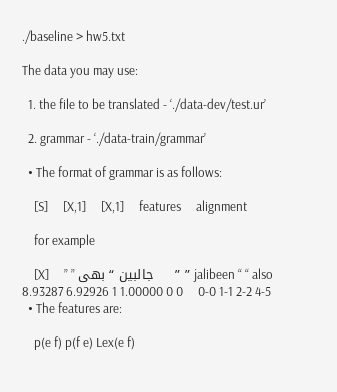./baseline > hw5.txt

The data you may use:

  1. the file to be translated - ‘./data-dev/test.ur’

  2. grammar - ‘./data-train/grammar’

  • The format of grammar is as follows:

    [S]     [X,1]     [X,1]     features     alignment

    for example

    [X]     ” ” جالبین “ بھی     ” ” jalibeen “ “ also     8.93287 6.92926 1 1.00000 0 0     0-0 1-1 2-2 4-5
  • The features are:

    p(e f) p(f e) Lex(e f)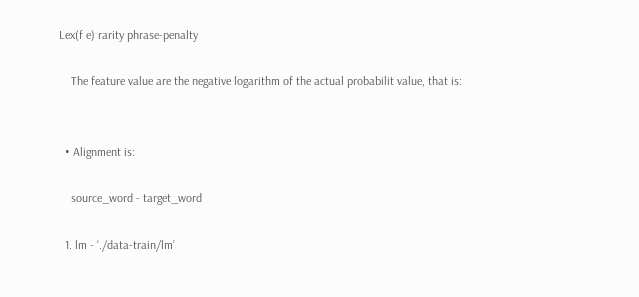Lex(f e) rarity phrase-penalty

    The feature value are the negative logarithm of the actual probabilit value, that is:


  • Alignment is:

    source_word - target_word

  1. lm - ‘./data-train/lm’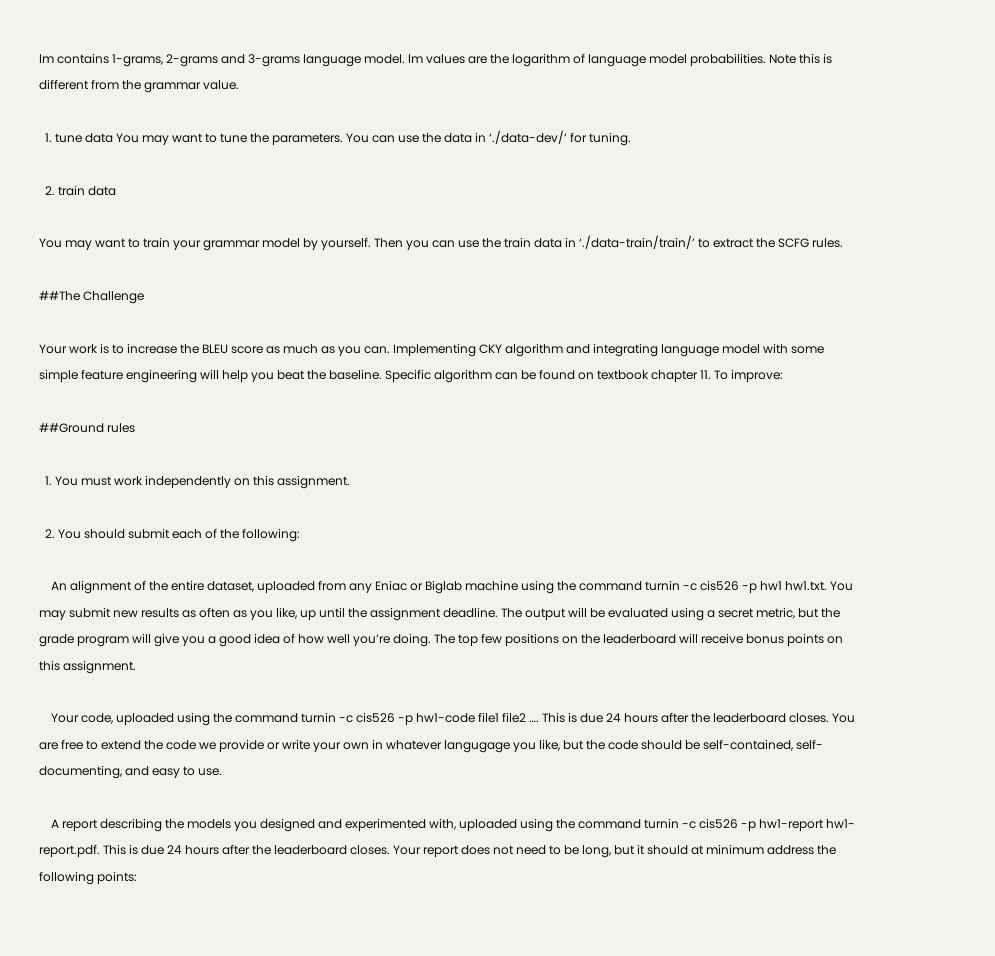lm contains 1-grams, 2-grams and 3-grams language model. lm values are the logarithm of language model probabilities. Note this is different from the grammar value.

  1. tune data You may want to tune the parameters. You can use the data in ‘./data-dev/’ for tuning.

  2. train data

You may want to train your grammar model by yourself. Then you can use the train data in ‘./data-train/train/’ to extract the SCFG rules.

##The Challenge

Your work is to increase the BLEU score as much as you can. Implementing CKY algorithm and integrating language model with some simple feature engineering will help you beat the baseline. Specific algorithm can be found on textbook chapter 11. To improve:

##Ground rules

  1. You must work independently on this assignment.

  2. You should submit each of the following:

    An alignment of the entire dataset, uploaded from any Eniac or Biglab machine using the command turnin -c cis526 -p hw1 hw1.txt. You may submit new results as often as you like, up until the assignment deadline. The output will be evaluated using a secret metric, but the grade program will give you a good idea of how well you’re doing. The top few positions on the leaderboard will receive bonus points on this assignment.

    Your code, uploaded using the command turnin -c cis526 -p hw1-code file1 file2 …. This is due 24 hours after the leaderboard closes. You are free to extend the code we provide or write your own in whatever langugage you like, but the code should be self-contained, self-documenting, and easy to use.

    A report describing the models you designed and experimented with, uploaded using the command turnin -c cis526 -p hw1-report hw1-report.pdf. This is due 24 hours after the leaderboard closes. Your report does not need to be long, but it should at minimum address the following points: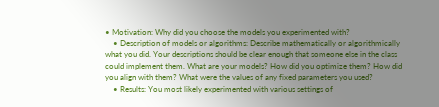• Motivation: Why did you choose the models you experimented with?
    • Description of models or algorithms: Describe mathematically or algorithmically what you did. Your descriptions should be clear enough that someone else in the class could implement them. What are your models? How did you optimize them? How did you align with them? What were the values of any fixed parameters you used?
    • Results: You most likely experimented with various settings of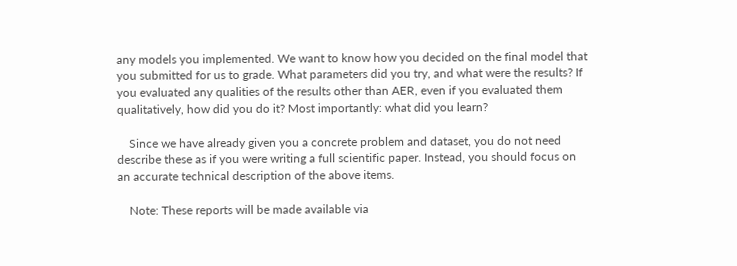any models you implemented. We want to know how you decided on the final model that you submitted for us to grade. What parameters did you try, and what were the results? If you evaluated any qualities of the results other than AER, even if you evaluated them qualitatively, how did you do it? Most importantly: what did you learn?

    Since we have already given you a concrete problem and dataset, you do not need describe these as if you were writing a full scientific paper. Instead, you should focus on an accurate technical description of the above items.

    Note: These reports will be made available via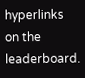hyperlinks on the leaderboard.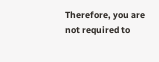Therefore, you are not required to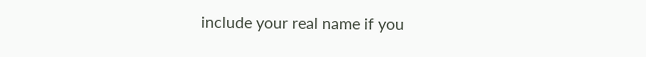include your real name if you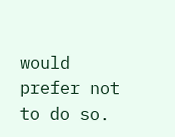would prefer not to do so.